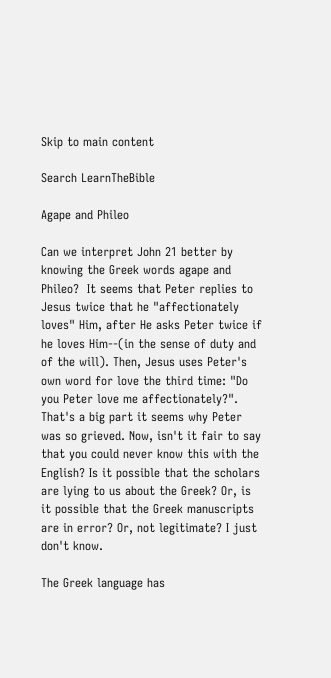Skip to main content

Search LearnTheBible

Agape and Phileo

Can we interpret John 21 better by knowing the Greek words agape and Phileo?  It seems that Peter replies to Jesus twice that he "affectionately loves" Him, after He asks Peter twice if he loves Him--(in the sense of duty and of the will). Then, Jesus uses Peter's own word for love the third time: "Do you Peter love me affectionately?".  That's a big part it seems why Peter was so grieved. Now, isn't it fair to say that you could never know this with the English? Is it possible that the scholars are lying to us about the Greek? Or, is it possible that the Greek manuscripts are in error? Or, not legitimate? I just don't know.

The Greek language has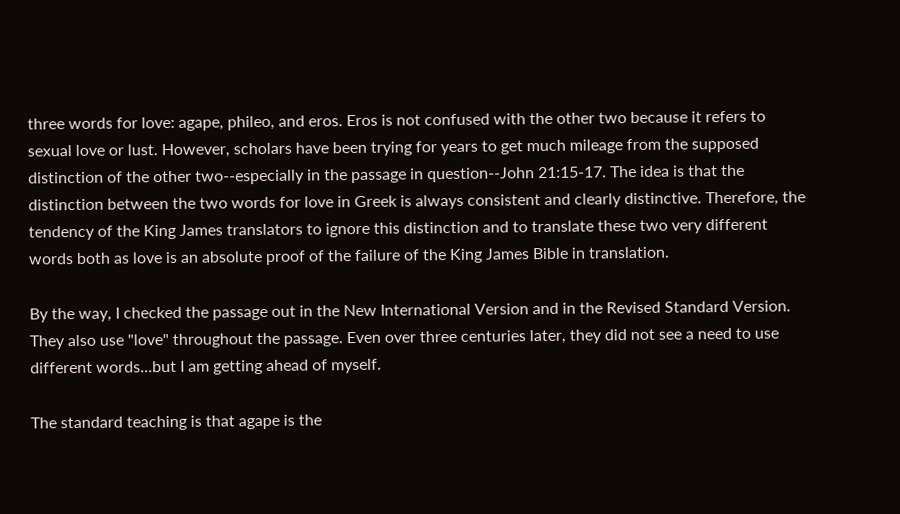three words for love: agape, phileo, and eros. Eros is not confused with the other two because it refers to sexual love or lust. However, scholars have been trying for years to get much mileage from the supposed distinction of the other two--especially in the passage in question--John 21:15-17. The idea is that the distinction between the two words for love in Greek is always consistent and clearly distinctive. Therefore, the tendency of the King James translators to ignore this distinction and to translate these two very different words both as love is an absolute proof of the failure of the King James Bible in translation.

By the way, I checked the passage out in the New International Version and in the Revised Standard Version. They also use "love" throughout the passage. Even over three centuries later, they did not see a need to use different words...but I am getting ahead of myself.

The standard teaching is that agape is the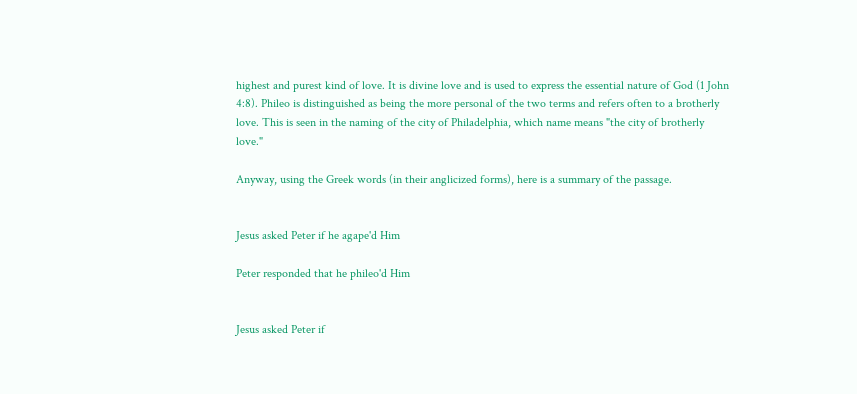highest and purest kind of love. It is divine love and is used to express the essential nature of God (1 John 4:8). Phileo is distinguished as being the more personal of the two terms and refers often to a brotherly love. This is seen in the naming of the city of Philadelphia, which name means "the city of brotherly love."

Anyway, using the Greek words (in their anglicized forms), here is a summary of the passage.


Jesus asked Peter if he agape'd Him

Peter responded that he phileo'd Him


Jesus asked Peter if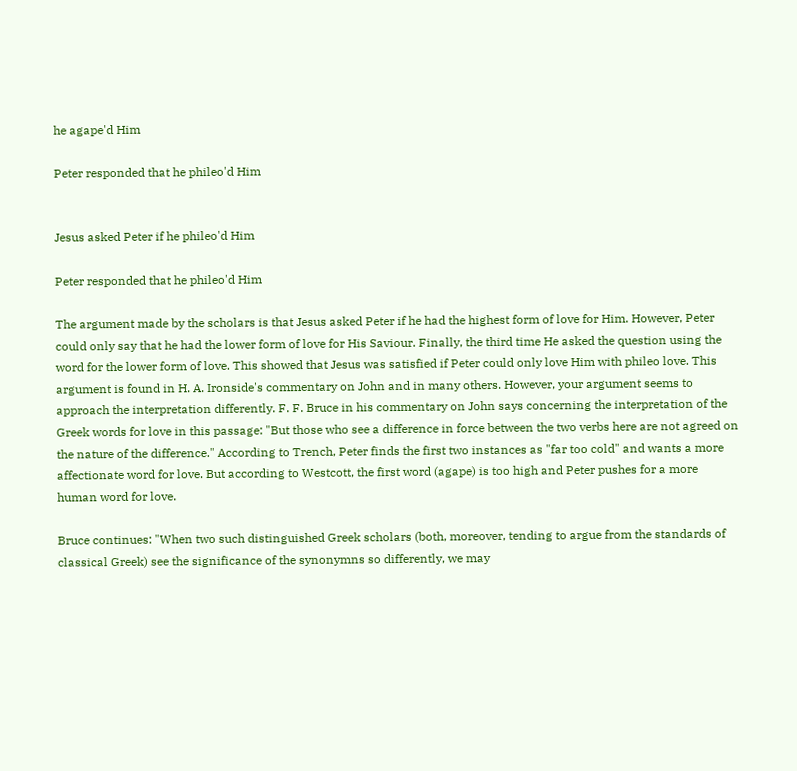he agape'd Him

Peter responded that he phileo'd Him


Jesus asked Peter if he phileo'd Him

Peter responded that he phileo'd Him

The argument made by the scholars is that Jesus asked Peter if he had the highest form of love for Him. However, Peter could only say that he had the lower form of love for His Saviour. Finally, the third time He asked the question using the word for the lower form of love. This showed that Jesus was satisfied if Peter could only love Him with phileo love. This argument is found in H. A. Ironside's commentary on John and in many others. However, your argument seems to approach the interpretation differently. F. F. Bruce in his commentary on John says concerning the interpretation of the Greek words for love in this passage: "But those who see a difference in force between the two verbs here are not agreed on the nature of the difference." According to Trench, Peter finds the first two instances as "far too cold" and wants a more affectionate word for love. But according to Westcott, the first word (agape) is too high and Peter pushes for a more human word for love.

Bruce continues: "When two such distinguished Greek scholars (both, moreover, tending to argue from the standards of classical Greek) see the significance of the synonymns so differently, we may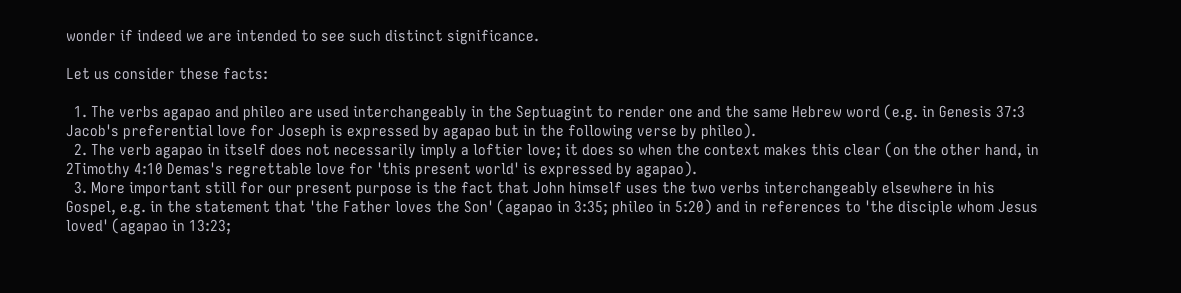wonder if indeed we are intended to see such distinct significance.

Let us consider these facts:

  1. The verbs agapao and phileo are used interchangeably in the Septuagint to render one and the same Hebrew word (e.g. in Genesis 37:3 Jacob's preferential love for Joseph is expressed by agapao but in the following verse by phileo).
  2. The verb agapao in itself does not necessarily imply a loftier love; it does so when the context makes this clear (on the other hand, in 2Timothy 4:10 Demas's regrettable love for 'this present world' is expressed by agapao).
  3. More important still for our present purpose is the fact that John himself uses the two verbs interchangeably elsewhere in his Gospel, e.g. in the statement that 'the Father loves the Son' (agapao in 3:35; phileo in 5:20) and in references to 'the disciple whom Jesus loved' (agapao in 13:23;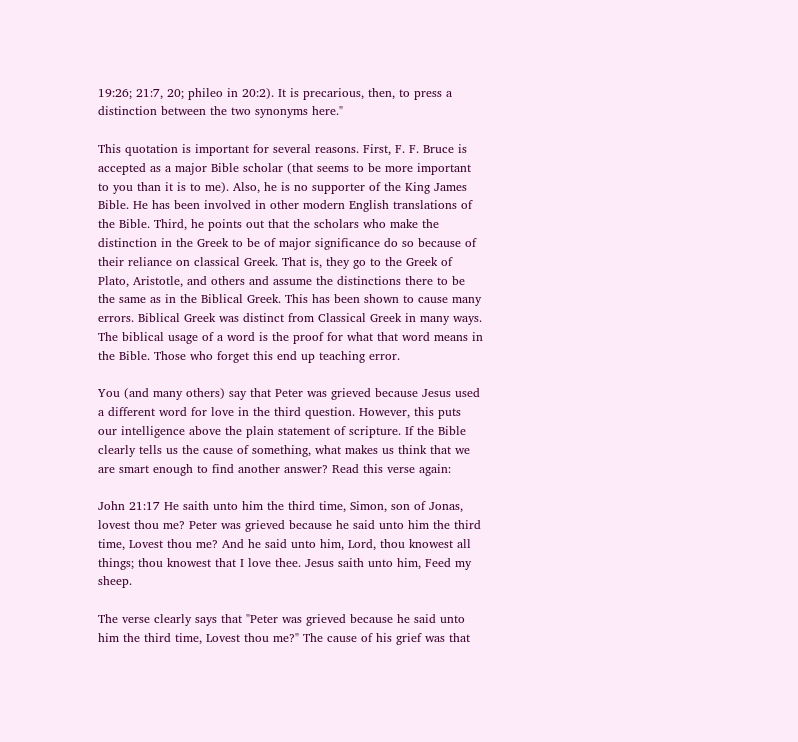19:26; 21:7, 20; phileo in 20:2). It is precarious, then, to press a distinction between the two synonyms here."

This quotation is important for several reasons. First, F. F. Bruce is accepted as a major Bible scholar (that seems to be more important to you than it is to me). Also, he is no supporter of the King James Bible. He has been involved in other modern English translations of the Bible. Third, he points out that the scholars who make the distinction in the Greek to be of major significance do so because of their reliance on classical Greek. That is, they go to the Greek of Plato, Aristotle, and others and assume the distinctions there to be the same as in the Biblical Greek. This has been shown to cause many errors. Biblical Greek was distinct from Classical Greek in many ways. The biblical usage of a word is the proof for what that word means in the Bible. Those who forget this end up teaching error.

You (and many others) say that Peter was grieved because Jesus used a different word for love in the third question. However, this puts our intelligence above the plain statement of scripture. If the Bible clearly tells us the cause of something, what makes us think that we are smart enough to find another answer? Read this verse again:

John 21:17 He saith unto him the third time, Simon, son of Jonas, lovest thou me? Peter was grieved because he said unto him the third time, Lovest thou me? And he said unto him, Lord, thou knowest all things; thou knowest that I love thee. Jesus saith unto him, Feed my sheep.

The verse clearly says that "Peter was grieved because he said unto him the third time, Lovest thou me?" The cause of his grief was that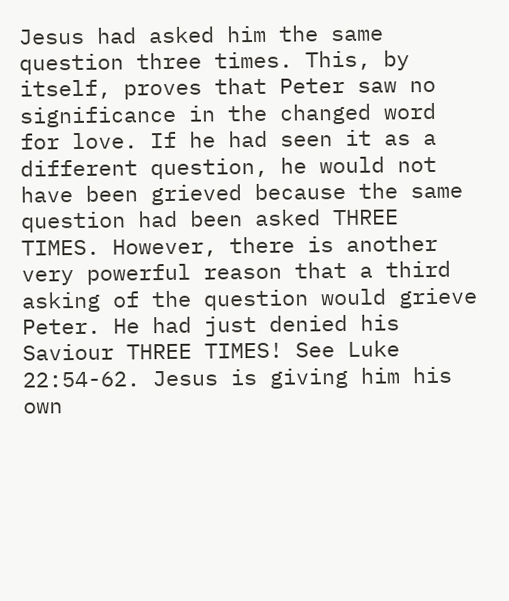Jesus had asked him the same question three times. This, by itself, proves that Peter saw no significance in the changed word for love. If he had seen it as a different question, he would not have been grieved because the same question had been asked THREE TIMES. However, there is another very powerful reason that a third asking of the question would grieve Peter. He had just denied his Saviour THREE TIMES! See Luke 22:54-62. Jesus is giving him his own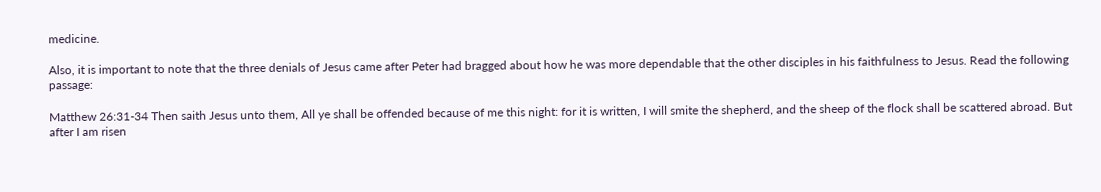medicine.

Also, it is important to note that the three denials of Jesus came after Peter had bragged about how he was more dependable that the other disciples in his faithfulness to Jesus. Read the following passage:

Matthew 26:31-34 Then saith Jesus unto them, All ye shall be offended because of me this night: for it is written, I will smite the shepherd, and the sheep of the flock shall be scattered abroad. But after I am risen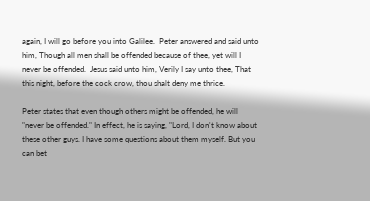again, I will go before you into Galilee.  Peter answered and said unto him, Though all men shall be offended because of thee, yet will I never be offended.  Jesus said unto him, Verily I say unto thee, That this night, before the cock crow, thou shalt deny me thrice.

Peter states that even though others might be offended, he will "never be offended." In effect, he is saying, "Lord, I don't know about these other guys. I have some questions about them myself. But you can bet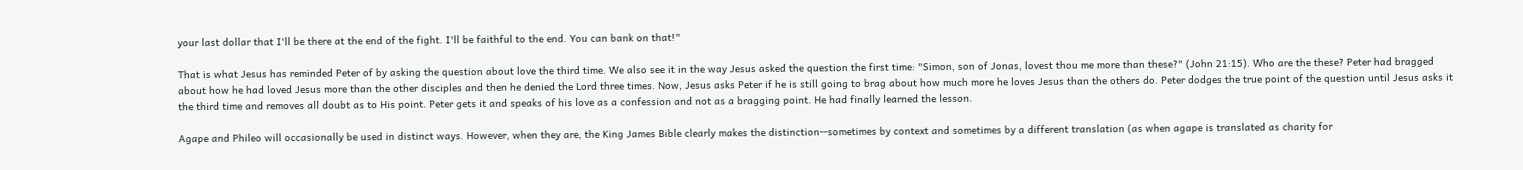your last dollar that I'll be there at the end of the fight. I'll be faithful to the end. You can bank on that!"

That is what Jesus has reminded Peter of by asking the question about love the third time. We also see it in the way Jesus asked the question the first time: "Simon, son of Jonas, lovest thou me more than these?" (John 21:15). Who are the these? Peter had bragged about how he had loved Jesus more than the other disciples and then he denied the Lord three times. Now, Jesus asks Peter if he is still going to brag about how much more he loves Jesus than the others do. Peter dodges the true point of the question until Jesus asks it the third time and removes all doubt as to His point. Peter gets it and speaks of his love as a confession and not as a bragging point. He had finally learned the lesson.

Agape and Phileo will occasionally be used in distinct ways. However, when they are, the King James Bible clearly makes the distinction--sometimes by context and sometimes by a different translation (as when agape is translated as charity for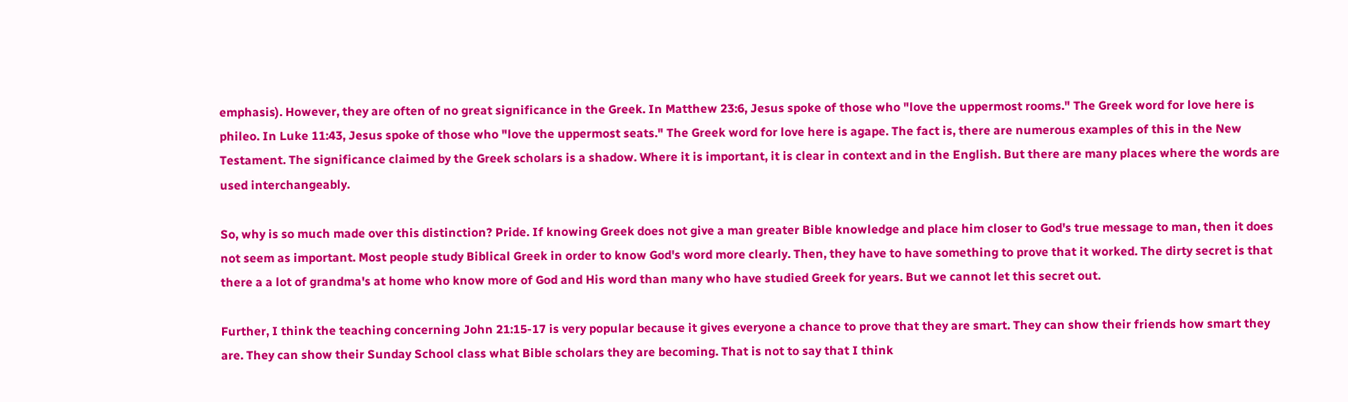emphasis). However, they are often of no great significance in the Greek. In Matthew 23:6, Jesus spoke of those who "love the uppermost rooms." The Greek word for love here is phileo. In Luke 11:43, Jesus spoke of those who "love the uppermost seats." The Greek word for love here is agape. The fact is, there are numerous examples of this in the New Testament. The significance claimed by the Greek scholars is a shadow. Where it is important, it is clear in context and in the English. But there are many places where the words are used interchangeably.

So, why is so much made over this distinction? Pride. If knowing Greek does not give a man greater Bible knowledge and place him closer to God's true message to man, then it does not seem as important. Most people study Biblical Greek in order to know God's word more clearly. Then, they have to have something to prove that it worked. The dirty secret is that there a a lot of grandma's at home who know more of God and His word than many who have studied Greek for years. But we cannot let this secret out.

Further, I think the teaching concerning John 21:15-17 is very popular because it gives everyone a chance to prove that they are smart. They can show their friends how smart they are. They can show their Sunday School class what Bible scholars they are becoming. That is not to say that I think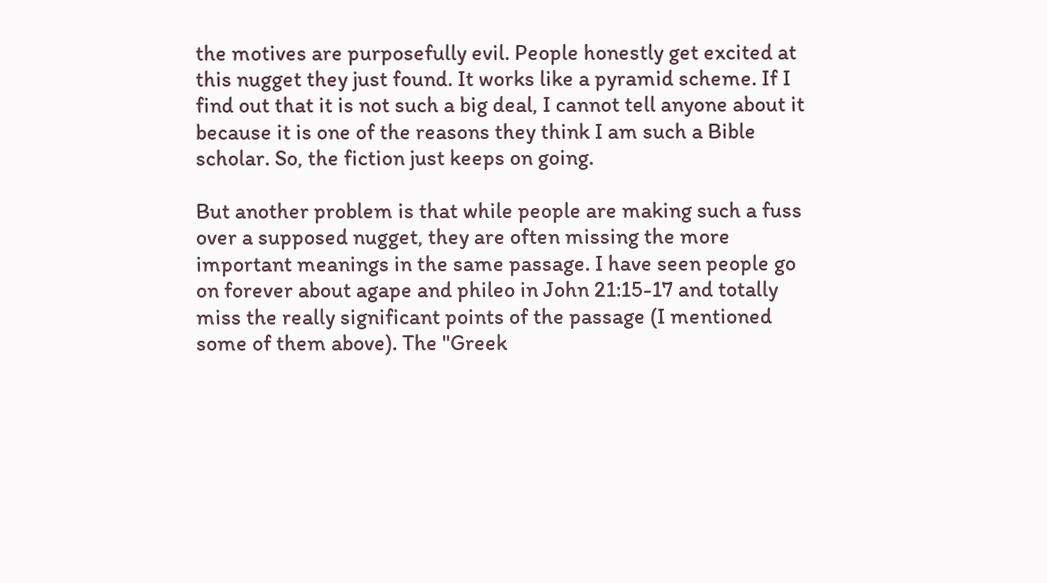the motives are purposefully evil. People honestly get excited at this nugget they just found. It works like a pyramid scheme. If I find out that it is not such a big deal, I cannot tell anyone about it because it is one of the reasons they think I am such a Bible scholar. So, the fiction just keeps on going.

But another problem is that while people are making such a fuss over a supposed nugget, they are often missing the more important meanings in the same passage. I have seen people go on forever about agape and phileo in John 21:15-17 and totally miss the really significant points of the passage (I mentioned some of them above). The "Greek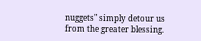nuggets" simply detour us from the greater blessing.